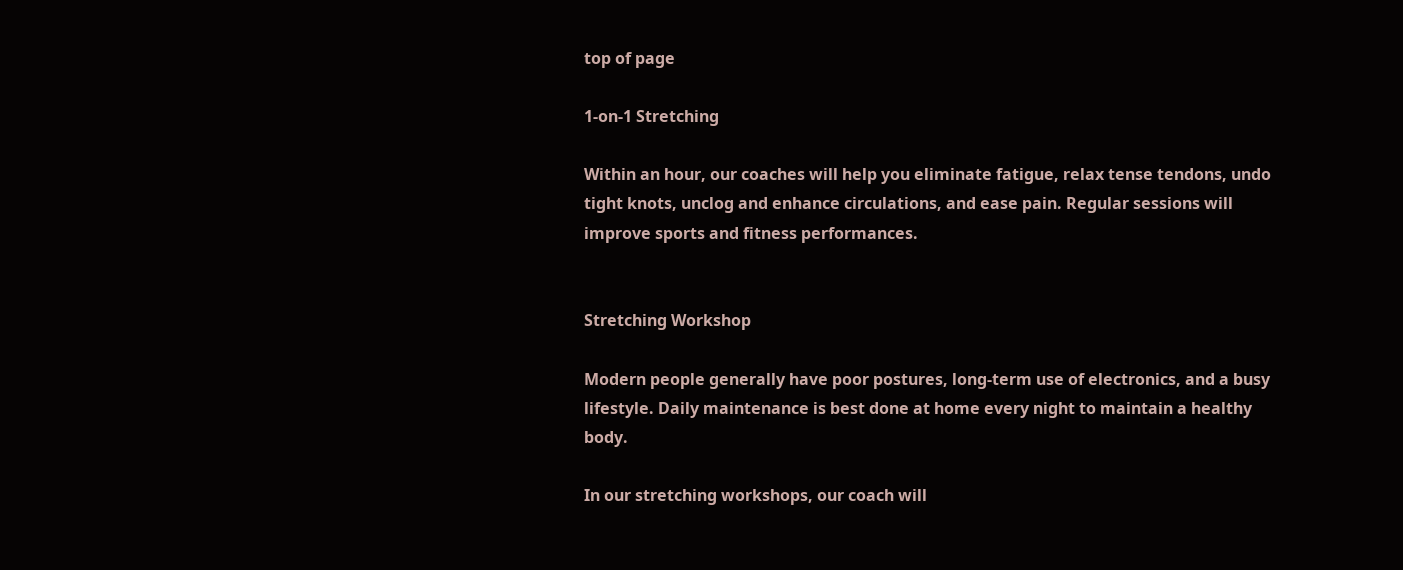top of page

1-on-1 Stretching

Within an hour, our coaches will help you eliminate fatigue, relax tense tendons, undo tight knots, unclog and enhance circulations, and ease pain. Regular sessions will improve sports and fitness performances.


Stretching Workshop

Modern people generally have poor postures, long-term use of electronics, and a busy lifestyle. Daily maintenance is best done at home every night to maintain a healthy body.

In our stretching workshops, our coach will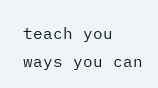teach you ways you can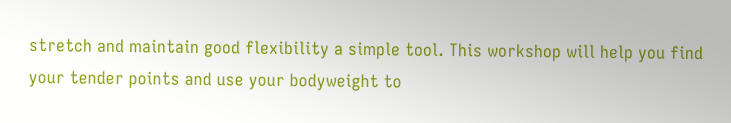stretch and maintain good flexibility a simple tool. This workshop will help you find your tender points and use your bodyweight to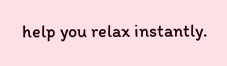help you relax instantly.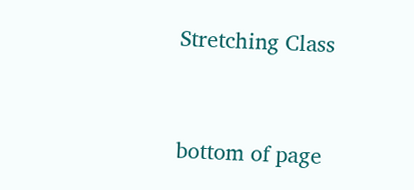Stretching Class


bottom of page